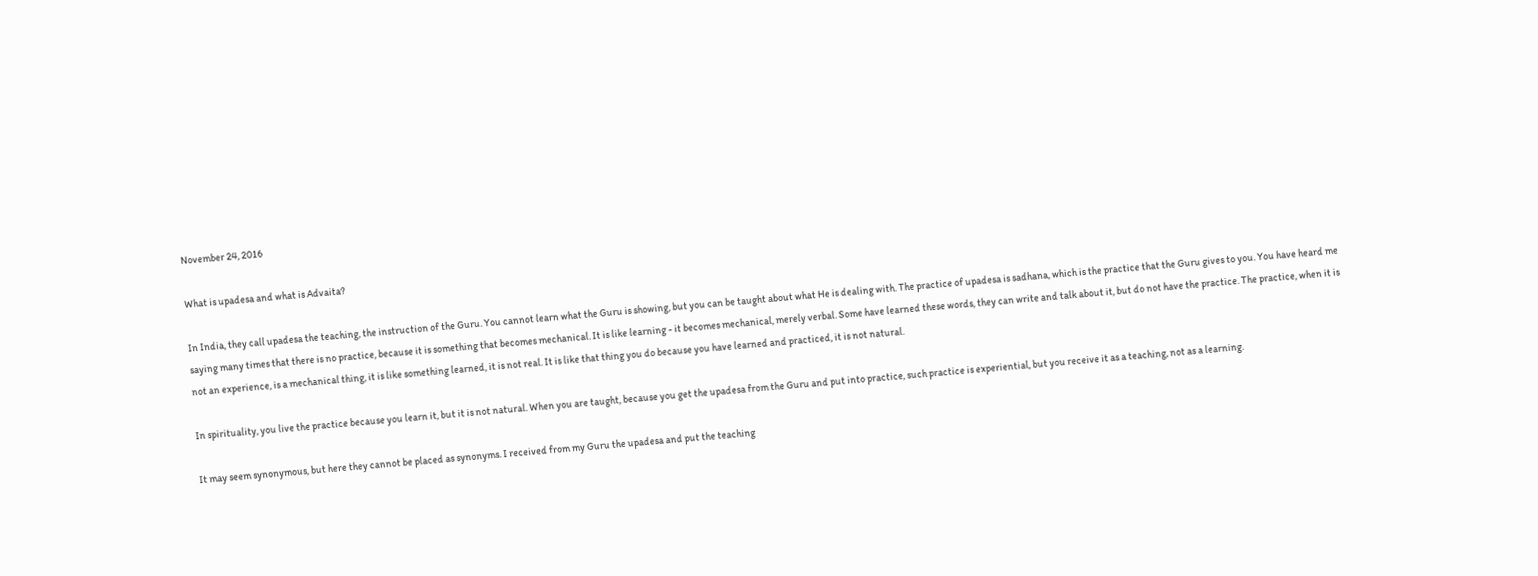November 24, 2016

What is upadesa and what is Advaita?

In India, they call upadesa the teaching, the instruction of the Guru. You cannot learn what the Guru is showing, but you can be taught about what He is dealing with. The practice of upadesa is sadhana, which is the practice that the Guru gives to you. You have heard me saying many times that there is no practice, because it is something that becomes mechanical. It is like learning - it becomes mechanical, merely verbal. Some have learned these words, they can write and talk about it, but do not have the practice. The practice, when it is not an experience, is a mechanical thing, it is like something learned, it is not real. It is like that thing you do because you have learned and practiced, it is not natural.

In spirituality, you live the practice because you learn it, but it is not natural. When you are taught, because you get the upadesa from the Guru and put into practice, such practice is experiential, but you receive it as a teaching, not as a learning.

It may seem synonymous, but here they cannot be placed as synonyms. I received from my Guru the upadesa and put the teaching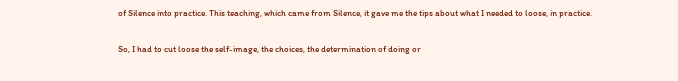of Silence into practice. This teaching, which came from Silence, it gave me the tips about what I needed to loose, in practice.

So, I had to cut loose the self-image, the choices, the determination of doing or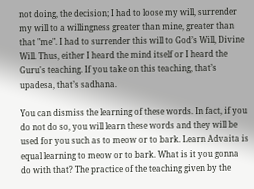not doing, the decision; I had to loose my will, surrender my will to a willingness greater than mine, greater than that "me". I had to surrender this will to God’s Will, Divine Will. Thus, either I heard the mind itself or I heard the Guru's teaching. If you take on this teaching, that’s upadesa, that’s sadhana.

You can dismiss the learning of these words. In fact, if you do not do so, you will learn these words and they will be used for you such as to meow or to bark. Learn Advaita is equal learning to meow or to bark. What is it you gonna do with that? The practice of the teaching given by the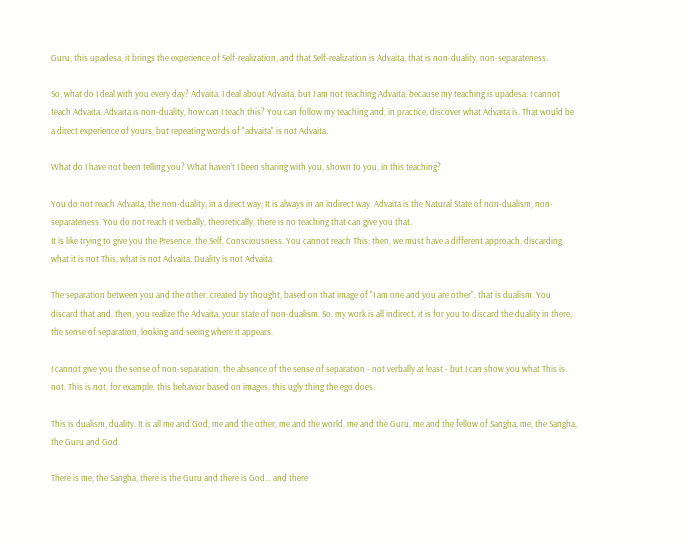Guru, this upadesa, it brings the experience of Self-realization, and that Self-realization is Advaita, that is non-duality, non-separateness.

So, what do I deal with you every day? Advaita. I deal about Advaita, but I am not teaching Advaita, because my teaching is upadesa. I cannot teach Advaita. Advaita is non-duality, how can I teach this? You can follow my teaching and, in practice, discover what Advaita is. That would be a direct experience of yours, but repeating words of "advaita" is not Advaita.

What do I have not been telling you? What haven’t I been sharing with you, shown to you, in this teaching?

You do not reach Advaita, the non-duality, in a direct way; It is always in an indirect way. Advaita is the Natural State of non-dualism, non-separateness. You do not reach it verbally, theoretically, there is no teaching that can give you that.
It is like trying to give you the Presence, the Self, Consciousness. You cannot reach This; then, we must have a different approach, discarding what it is not This, what is not Advaita. Duality is not Advaita.

The separation between you and the other, created by thought, based on that image of "I am one and you are other", that is dualism. You discard that and, then, you realize the Advaita, your state of non-dualism. So, my work is all indirect, it is for you to discard the duality in there, the sense of separation, looking and seeing where it appears.

I cannot give you the sense of non-separation, the absence of the sense of separation - not verbally at least - but I can show you what This is not. This is not, for example, this behavior based on images, this ugly thing the ego does.

This is dualism, duality. It is all me and God, me and the other, me and the world, me and the Guru, me and the fellow of Sangha, me, the Sangha, the Guru and God.

There is me, the Sangha, there is the Guru and there is God... and there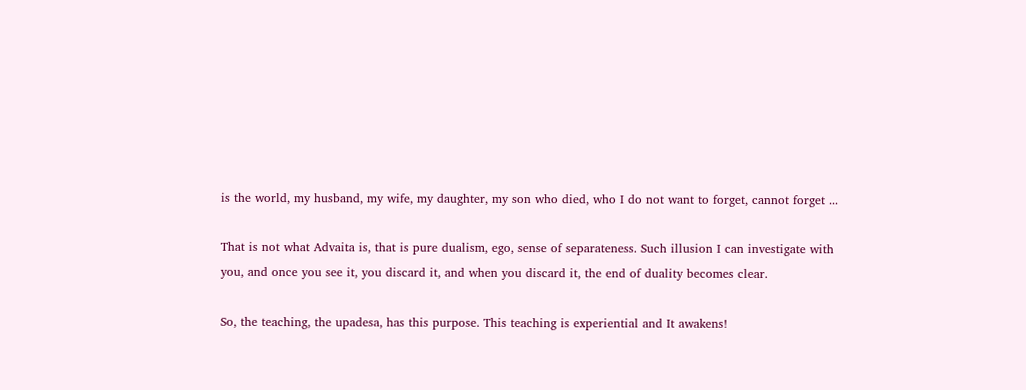is the world, my husband, my wife, my daughter, my son who died, who I do not want to forget, cannot forget ...

That is not what Advaita is, that is pure dualism, ego, sense of separateness. Such illusion I can investigate with you, and once you see it, you discard it, and when you discard it, the end of duality becomes clear.

So, the teaching, the upadesa, has this purpose. This teaching is experiential and It awakens!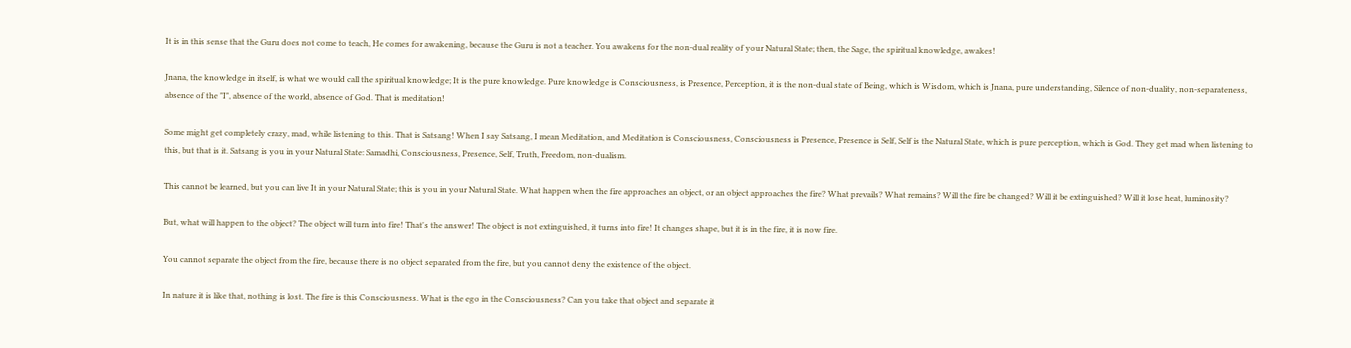It is in this sense that the Guru does not come to teach, He comes for awakening, because the Guru is not a teacher. You awakens for the non-dual reality of your Natural State; then, the Sage, the spiritual knowledge, awakes!

Jnana, the knowledge in itself, is what we would call the spiritual knowledge; It is the pure knowledge. Pure knowledge is Consciousness, is Presence, Perception, it is the non-dual state of Being, which is Wisdom, which is Jnana, pure understanding, Silence of non-duality, non-separateness, absence of the "I", absence of the world, absence of God. That is meditation!

Some might get completely crazy, mad, while listening to this. That is Satsang! When I say Satsang, I mean Meditation, and Meditation is Consciousness, Consciousness is Presence, Presence is Self, Self is the Natural State, which is pure perception, which is God. They get mad when listening to this, but that is it. Satsang is you in your Natural State: Samadhi, Consciousness, Presence, Self, Truth, Freedom, non-dualism.

This cannot be learned, but you can live It in your Natural State; this is you in your Natural State. What happen when the fire approaches an object, or an object approaches the fire? What prevails? What remains? Will the fire be changed? Will it be extinguished? Will it lose heat, luminosity?

But, what will happen to the object? The object will turn into fire! That's the answer! The object is not extinguished, it turns into fire! It changes shape, but it is in the fire, it is now fire.

You cannot separate the object from the fire, because there is no object separated from the fire, but you cannot deny the existence of the object.

In nature it is like that, nothing is lost. The fire is this Consciousness. What is the ego in the Consciousness? Can you take that object and separate it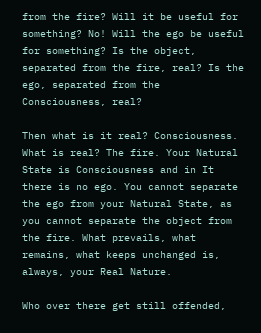from the fire? Will it be useful for something? No! Will the ego be useful for something? Is the object, separated from the fire, real? Is the ego, separated from the Consciousness, real?

Then what is it real? Consciousness. What is real? The fire. Your Natural State is Consciousness and in It there is no ego. You cannot separate the ego from your Natural State, as you cannot separate the object from the fire. What prevails, what remains, what keeps unchanged is, always, your Real Nature.

Who over there get still offended,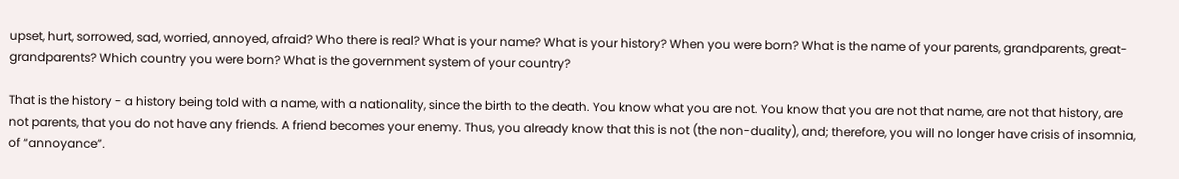upset, hurt, sorrowed, sad, worried, annoyed, afraid? Who there is real? What is your name? What is your history? When you were born? What is the name of your parents, grandparents, great-grandparents? Which country you were born? What is the government system of your country?

That is the history - a history being told with a name, with a nationality, since the birth to the death. You know what you are not. You know that you are not that name, are not that history, are not parents, that you do not have any friends. A friend becomes your enemy. Thus, you already know that this is not (the non-duality), and; therefore, you will no longer have crisis of insomnia, of “annoyance”.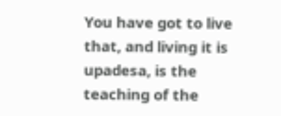You have got to live that, and living it is upadesa, is the teaching of the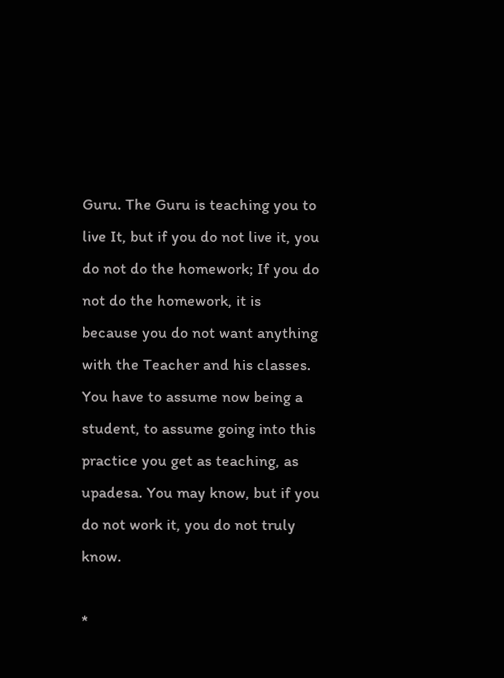Guru. The Guru is teaching you to live It, but if you do not live it, you do not do the homework; If you do not do the homework, it is because you do not want anything with the Teacher and his classes. You have to assume now being a student, to assume going into this practice you get as teaching, as upadesa. You may know, but if you do not work it, you do not truly know.

*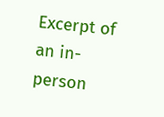Excerpt of an in-person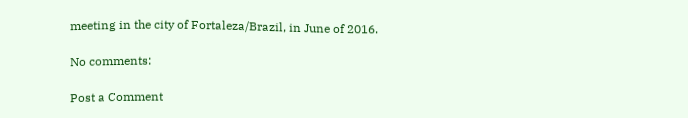meeting in the city of Fortaleza/Brazil, in June of 2016.

No comments:

Post a Comment